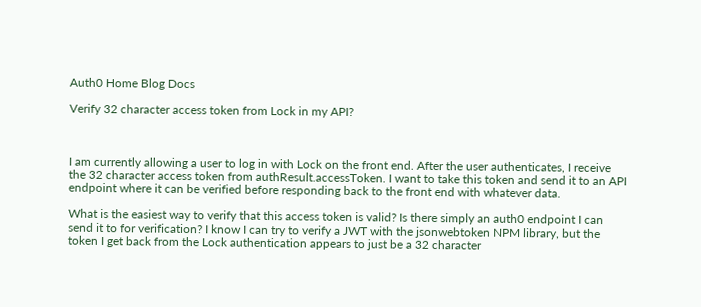Auth0 Home Blog Docs

Verify 32 character access token from Lock in my API?



I am currently allowing a user to log in with Lock on the front end. After the user authenticates, I receive the 32 character access token from authResult.accessToken. I want to take this token and send it to an API endpoint where it can be verified before responding back to the front end with whatever data.

What is the easiest way to verify that this access token is valid? Is there simply an auth0 endpoint I can send it to for verification? I know I can try to verify a JWT with the jsonwebtoken NPM library, but the token I get back from the Lock authentication appears to just be a 32 character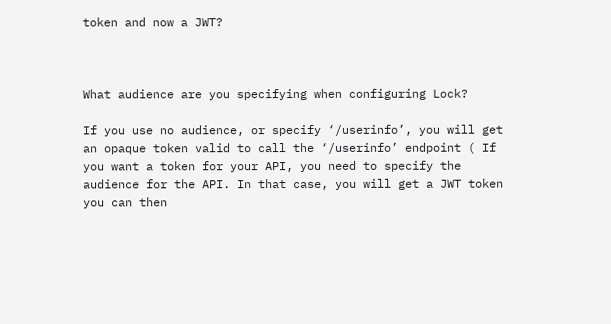token and now a JWT?



What audience are you specifying when configuring Lock?

If you use no audience, or specify ‘/userinfo’, you will get an opaque token valid to call the ‘/userinfo’ endpoint ( If you want a token for your API, you need to specify the audience for the API. In that case, you will get a JWT token you can then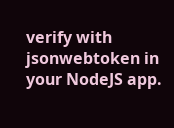verify with jsonwebtoken in your NodeJS app.